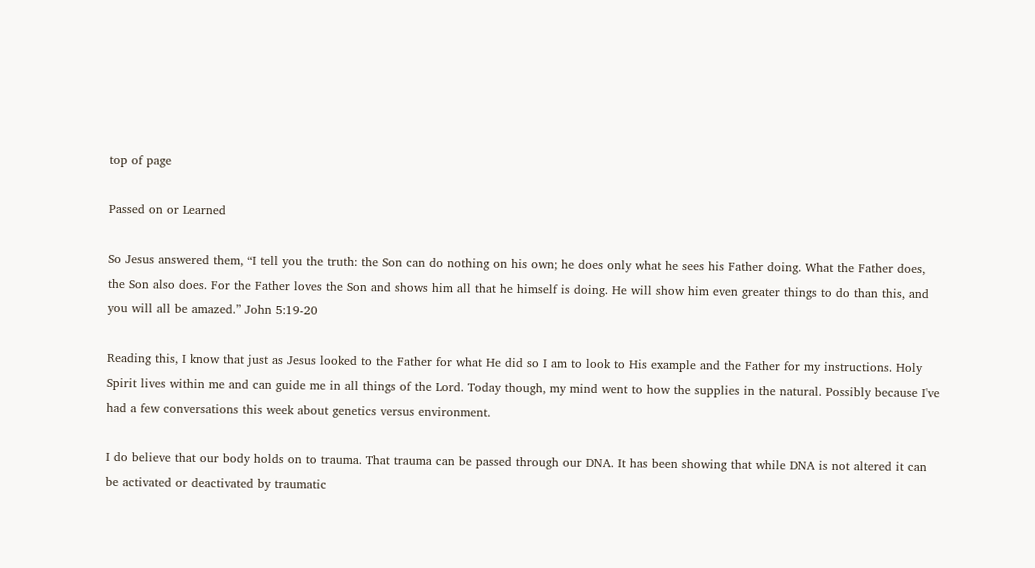top of page

Passed on or Learned

So Jesus answered them, “I tell you the truth: the Son can do nothing on his own; he does only what he sees his Father doing. What the Father does, the Son also does. For the Father loves the Son and shows him all that he himself is doing. He will show him even greater things to do than this, and you will all be amazed.” John 5:19-20

Reading this, I know that just as Jesus looked to the Father for what He did so I am to look to His example and the Father for my instructions. Holy Spirit lives within me and can guide me in all things of the Lord. Today though, my mind went to how the supplies in the natural. Possibly because I've had a few conversations this week about genetics versus environment.

I do believe that our body holds on to trauma. That trauma can be passed through our DNA. It has been showing that while DNA is not altered it can be activated or deactivated by traumatic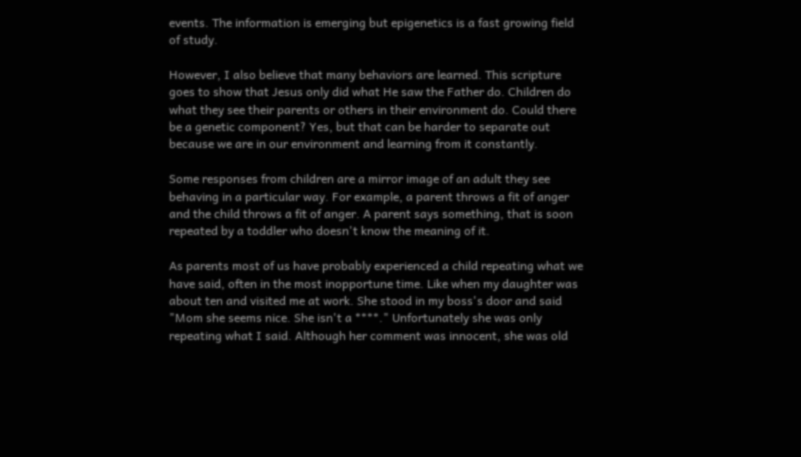events. The information is emerging but epigenetics is a fast growing field of study.

However, I also believe that many behaviors are learned. This scripture goes to show that Jesus only did what He saw the Father do. Children do what they see their parents or others in their environment do. Could there be a genetic component? Yes, but that can be harder to separate out because we are in our environment and learning from it constantly.

Some responses from children are a mirror image of an adult they see behaving in a particular way. For example, a parent throws a fit of anger and the child throws a fit of anger. A parent says something, that is soon repeated by a toddler who doesn't know the meaning of it.

As parents most of us have probably experienced a child repeating what we have said, often in the most inopportune time. Like when my daughter was about ten and visited me at work. She stood in my boss's door and said "Mom she seems nice. She isn't a ****." Unfortunately she was only repeating what I said. Although her comment was innocent, she was old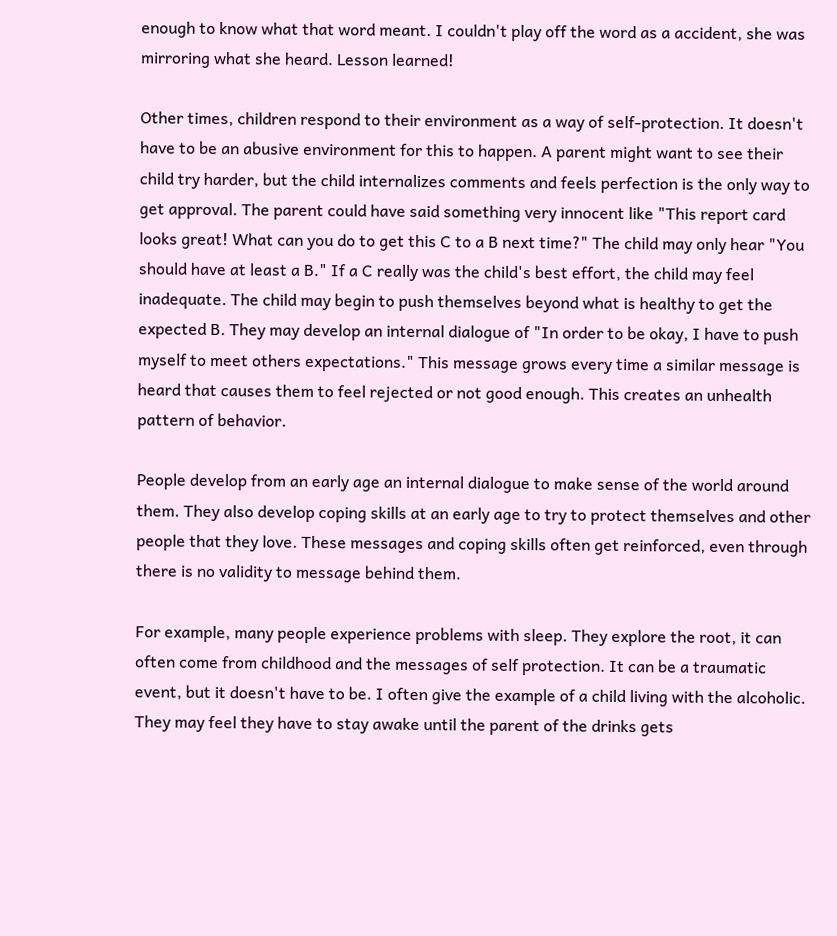enough to know what that word meant. I couldn't play off the word as a accident, she was mirroring what she heard. Lesson learned!

Other times, children respond to their environment as a way of self-protection. It doesn't have to be an abusive environment for this to happen. A parent might want to see their child try harder, but the child internalizes comments and feels perfection is the only way to get approval. The parent could have said something very innocent like "This report card looks great! What can you do to get this C to a B next time?" The child may only hear "You should have at least a B." If a C really was the child's best effort, the child may feel inadequate. The child may begin to push themselves beyond what is healthy to get the expected B. They may develop an internal dialogue of "In order to be okay, I have to push myself to meet others expectations." This message grows every time a similar message is heard that causes them to feel rejected or not good enough. This creates an unhealth pattern of behavior.

People develop from an early age an internal dialogue to make sense of the world around them. They also develop coping skills at an early age to try to protect themselves and other people that they love. These messages and coping skills often get reinforced, even through there is no validity to message behind them.

For example, many people experience problems with sleep. They explore the root, it can often come from childhood and the messages of self protection. It can be a traumatic event, but it doesn't have to be. I often give the example of a child living with the alcoholic. They may feel they have to stay awake until the parent of the drinks gets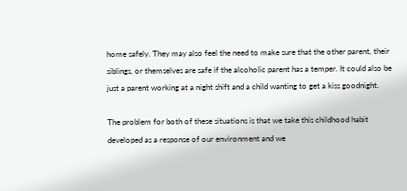home safely. They may also feel the need to make sure that the other parent, their siblings, or themselves are safe if the alcoholic parent has a temper. It could also be just a parent working at a night shift and a child wanting to get a kiss goodnight.

The problem for both of these situations is that we take this childhood habit developed as a response of our environment and we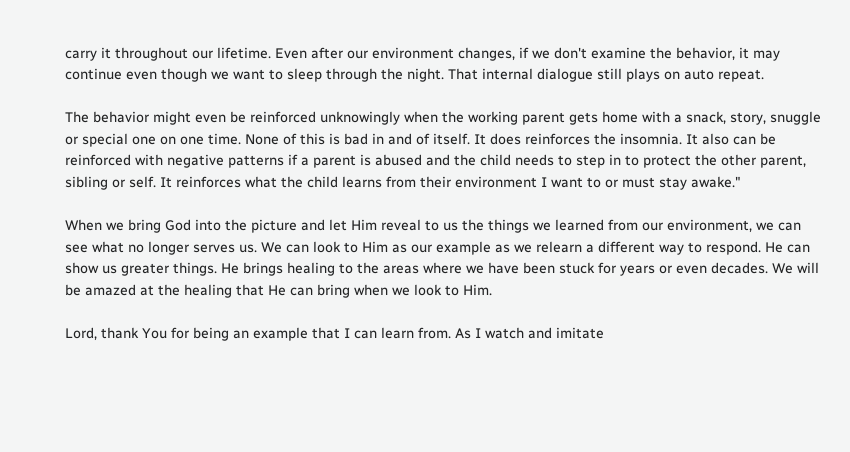carry it throughout our lifetime. Even after our environment changes, if we don't examine the behavior, it may continue even though we want to sleep through the night. That internal dialogue still plays on auto repeat.

The behavior might even be reinforced unknowingly when the working parent gets home with a snack, story, snuggle or special one on one time. None of this is bad in and of itself. It does reinforces the insomnia. It also can be reinforced with negative patterns if a parent is abused and the child needs to step in to protect the other parent, sibling or self. It reinforces what the child learns from their environment I want to or must stay awake."

When we bring God into the picture and let Him reveal to us the things we learned from our environment, we can see what no longer serves us. We can look to Him as our example as we relearn a different way to respond. He can show us greater things. He brings healing to the areas where we have been stuck for years or even decades. We will be amazed at the healing that He can bring when we look to Him.

Lord, thank You for being an example that I can learn from. As I watch and imitate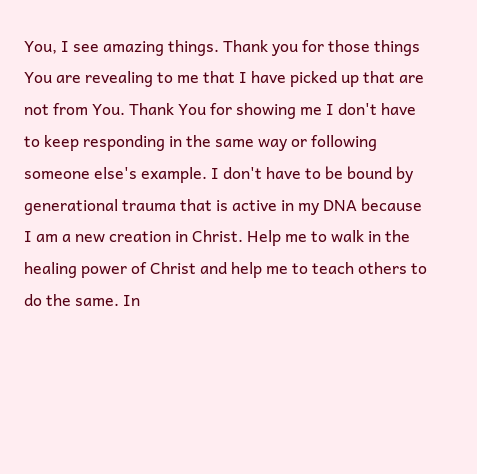You, I see amazing things. Thank you for those things You are revealing to me that I have picked up that are not from You. Thank You for showing me I don't have to keep responding in the same way or following someone else's example. I don't have to be bound by generational trauma that is active in my DNA because I am a new creation in Christ. Help me to walk in the healing power of Christ and help me to teach others to do the same. In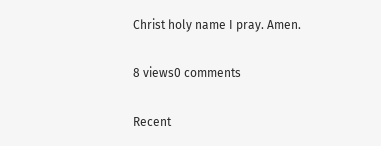Christ holy name I pray. Amen.

8 views0 comments

Recent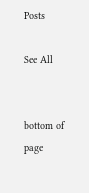Posts

See All


bottom of page